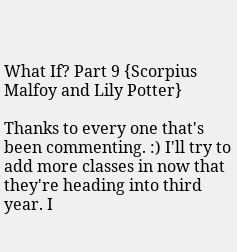What If? Part 9 {Scorpius Malfoy and Lily Potter}

Thanks to every one that's been commenting. :) I'll try to add more classes in now that they're heading into third year. I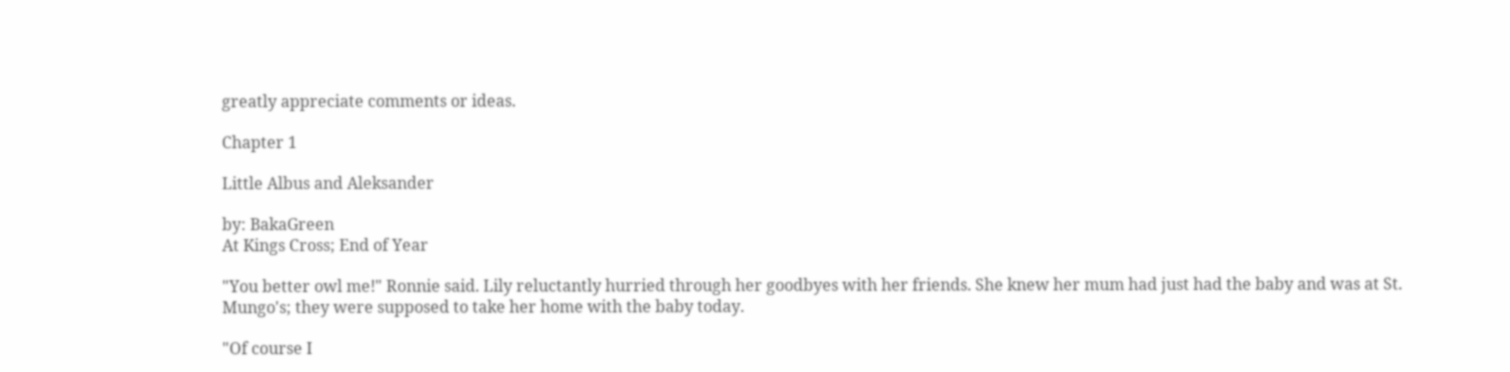greatly appreciate comments or ideas.

Chapter 1

Little Albus and Aleksander

by: BakaGreen
At Kings Cross; End of Year

"You better owl me!" Ronnie said. Lily reluctantly hurried through her goodbyes with her friends. She knew her mum had just had the baby and was at St. Mungo's; they were supposed to take her home with the baby today.

"Of course I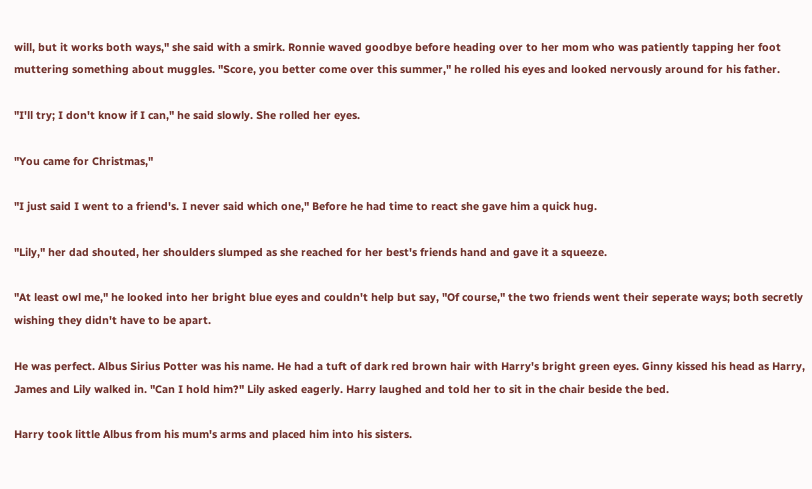will, but it works both ways," she said with a smirk. Ronnie waved goodbye before heading over to her mom who was patiently tapping her foot muttering something about muggles. "Score, you better come over this summer," he rolled his eyes and looked nervously around for his father.

"I'll try; I don't know if I can," he said slowly. She rolled her eyes.

"You came for Christmas,"

"I just said I went to a friend's. I never said which one," Before he had time to react she gave him a quick hug.

"Lily," her dad shouted, her shoulders slumped as she reached for her best's friends hand and gave it a squeeze.

"At least owl me," he looked into her bright blue eyes and couldn't help but say, "Of course," the two friends went their seperate ways; both secretly wishing they didn't have to be apart.

He was perfect. Albus Sirius Potter was his name. He had a tuft of dark red brown hair with Harry's bright green eyes. Ginny kissed his head as Harry, James and Lily walked in. "Can I hold him?" Lily asked eagerly. Harry laughed and told her to sit in the chair beside the bed.

Harry took little Albus from his mum's arms and placed him into his sisters.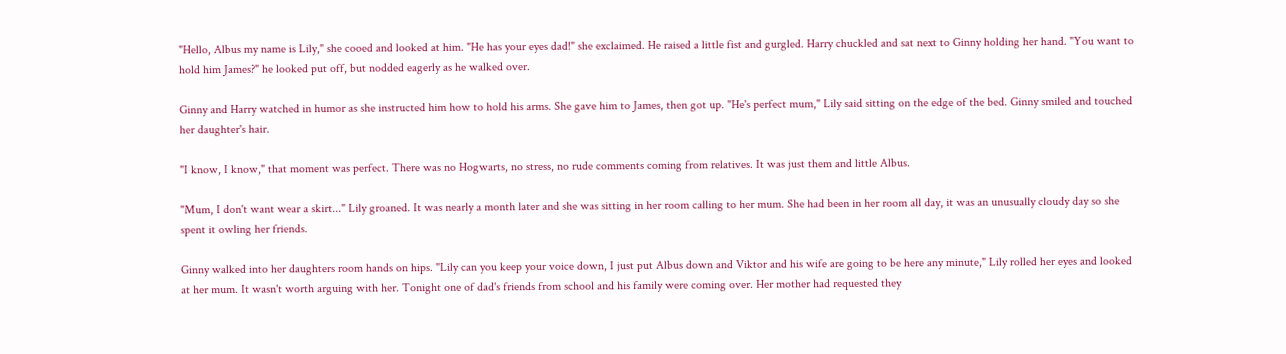"Hello, Albus my name is Lily," she cooed and looked at him. "He has your eyes dad!" she exclaimed. He raised a little fist and gurgled. Harry chuckled and sat next to Ginny holding her hand. "You want to hold him James?" he looked put off, but nodded eagerly as he walked over.

Ginny and Harry watched in humor as she instructed him how to hold his arms. She gave him to James, then got up. "He's perfect mum," Lily said sitting on the edge of the bed. Ginny smiled and touched her daughter's hair.

"I know, I know," that moment was perfect. There was no Hogwarts, no stress, no rude comments coming from relatives. It was just them and little Albus.

"Mum, I don't want wear a skirt..." Lily groaned. It was nearly a month later and she was sitting in her room calling to her mum. She had been in her room all day, it was an unusually cloudy day so she spent it owling her friends.

Ginny walked into her daughters room hands on hips. "Lily can you keep your voice down, I just put Albus down and Viktor and his wife are going to be here any minute," Lily rolled her eyes and looked at her mum. It wasn't worth arguing with her. Tonight one of dad's friends from school and his family were coming over. Her mother had requested they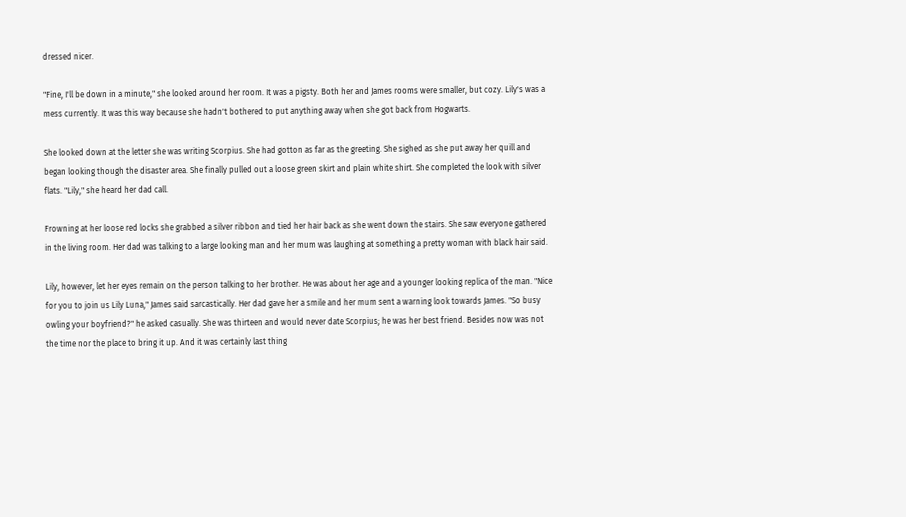dressed nicer.

"Fine, I'll be down in a minute," she looked around her room. It was a pigsty. Both her and James rooms were smaller, but cozy. Lily's was a mess currently. It was this way because she hadn't bothered to put anything away when she got back from Hogwarts.

She looked down at the letter she was writing Scorpius. She had gotton as far as the greeting. She sighed as she put away her quill and began looking though the disaster area. She finally pulled out a loose green skirt and plain white shirt. She completed the look with silver flats. "Lily," she heard her dad call.

Frowning at her loose red locks she grabbed a silver ribbon and tied her hair back as she went down the stairs. She saw everyone gathered in the living room. Her dad was talking to a large looking man and her mum was laughing at something a pretty woman with black hair said.

Lily, however, let her eyes remain on the person talking to her brother. He was about her age and a younger looking replica of the man. "Nice for you to join us Lily Luna," James said sarcastically. Her dad gave her a smile and her mum sent a warning look towards James. "So busy owling your boyfriend?" he asked casually. She was thirteen and would never date Scorpius; he was her best friend. Besides now was not the time nor the place to bring it up. And it was certainly last thing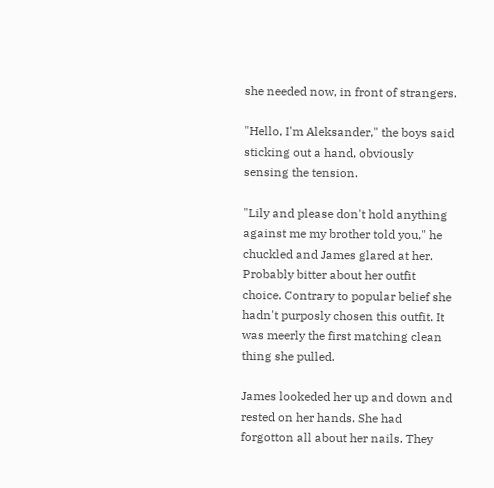she needed now, in front of strangers.

"Hello, I'm Aleksander," the boys said sticking out a hand, obviously sensing the tension.

"Lily and please don't hold anything against me my brother told you," he chuckled and James glared at her. Probably bitter about her outfit choice. Contrary to popular belief she hadn't purposly chosen this outfit. It was meerly the first matching clean thing she pulled.

James lookeded her up and down and rested on her hands. She had forgotton all about her nails. They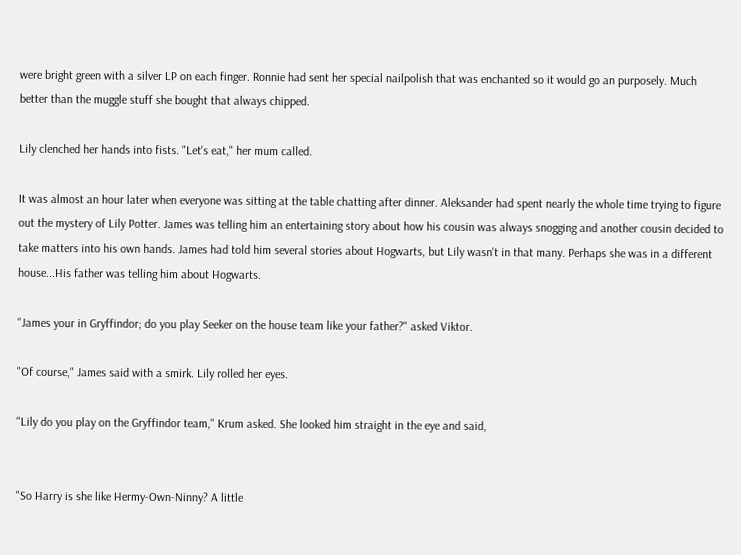were bright green with a silver LP on each finger. Ronnie had sent her special nailpolish that was enchanted so it would go an purposely. Much better than the muggle stuff she bought that always chipped.

Lily clenched her hands into fists. "Let's eat," her mum called.

It was almost an hour later when everyone was sitting at the table chatting after dinner. Aleksander had spent nearly the whole time trying to figure out the mystery of Lily Potter. James was telling him an entertaining story about how his cousin was always snogging and another cousin decided to take matters into his own hands. James had told him several stories about Hogwarts, but Lily wasn't in that many. Perhaps she was in a different house...His father was telling him about Hogwarts.

"James your in Gryffindor; do you play Seeker on the house team like your father?" asked Viktor.

"Of course," James said with a smirk. Lily rolled her eyes.

"Lily do you play on the Gryffindor team," Krum asked. She looked him straight in the eye and said,


"So Harry is she like Hermy-Own-Ninny? A little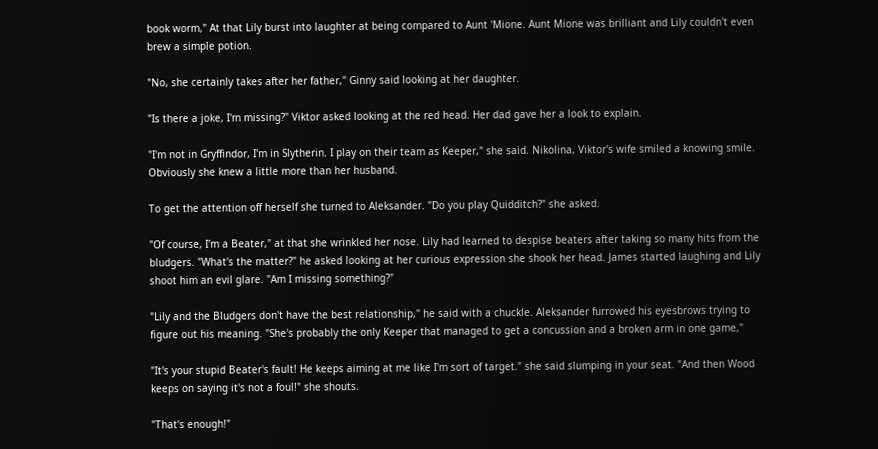book worm," At that Lily burst into laughter at being compared to Aunt 'Mione. Aunt Mione was brilliant and Lily couldn't even brew a simple potion.

"No, she certainly takes after her father," Ginny said looking at her daughter.

"Is there a joke, I'm missing?" Viktor asked looking at the red head. Her dad gave her a look to explain.

"I'm not in Gryffindor, I'm in Slytherin. I play on their team as Keeper," she said. Nikolina, Viktor's wife smiled a knowing smile. Obviously she knew a little more than her husband.

To get the attention off herself she turned to Aleksander. "Do you play Quidditch?" she asked.

"Of course, I'm a Beater," at that she wrinkled her nose. Lily had learned to despise beaters after taking so many hits from the bludgers. "What's the matter?" he asked looking at her curious expression she shook her head. James started laughing and Lily shoot him an evil glare. "Am I missing something?"

"Lily and the Bludgers don't have the best relationship," he said with a chuckle. Aleksander furrowed his eyesbrows trying to figure out his meaning. "She's probably the only Keeper that managed to get a concussion and a broken arm in one game,"

"It's your stupid Beater's fault! He keeps aiming at me like I'm sort of target." she said slumping in your seat. "And then Wood keeps on saying it's not a foul!" she shouts.

"That's enough!"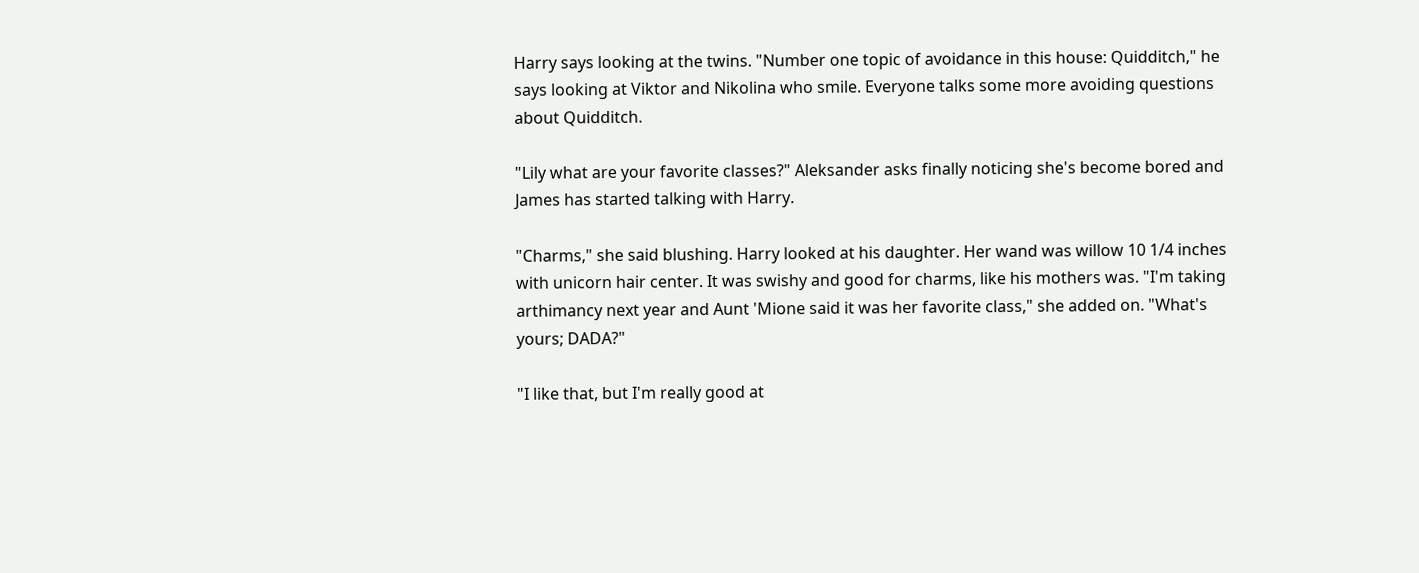Harry says looking at the twins. "Number one topic of avoidance in this house: Quidditch," he says looking at Viktor and Nikolina who smile. Everyone talks some more avoiding questions about Quidditch.

"Lily what are your favorite classes?" Aleksander asks finally noticing she's become bored and James has started talking with Harry.

"Charms," she said blushing. Harry looked at his daughter. Her wand was willow 10 1/4 inches with unicorn hair center. It was swishy and good for charms, like his mothers was. "I'm taking arthimancy next year and Aunt 'Mione said it was her favorite class," she added on. "What's yours; DADA?"

"I like that, but I'm really good at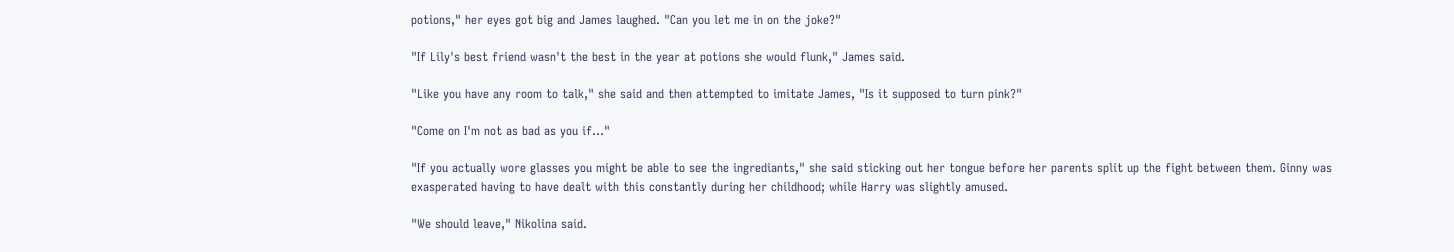potions," her eyes got big and James laughed. "Can you let me in on the joke?"

"If Lily's best friend wasn't the best in the year at potions she would flunk," James said.

"Like you have any room to talk," she said and then attempted to imitate James, "Is it supposed to turn pink?"

"Come on I'm not as bad as you if..."

"If you actually wore glasses you might be able to see the ingrediants," she said sticking out her tongue before her parents split up the fight between them. Ginny was exasperated having to have dealt with this constantly during her childhood; while Harry was slightly amused.

"We should leave," Nikolina said.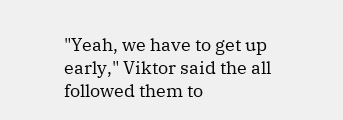"Yeah, we have to get up early," Viktor said the all followed them to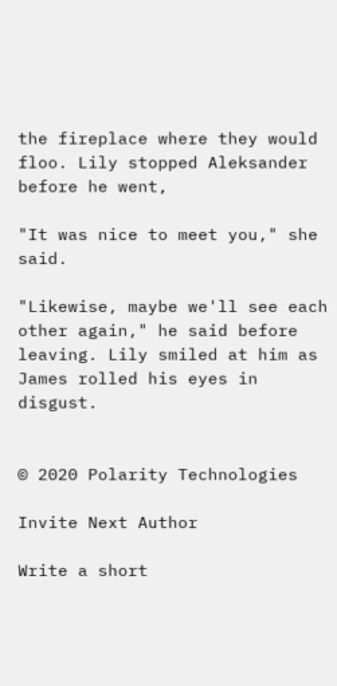the fireplace where they would floo. Lily stopped Aleksander before he went,

"It was nice to meet you," she said.

"Likewise, maybe we'll see each other again," he said before leaving. Lily smiled at him as James rolled his eyes in disgust.


© 2020 Polarity Technologies

Invite Next Author

Write a short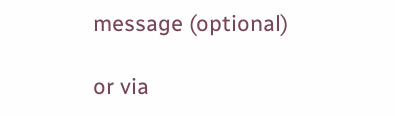message (optional)

or via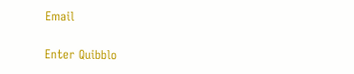Email

Enter Quibblo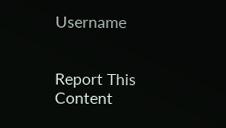Username


Report This Content